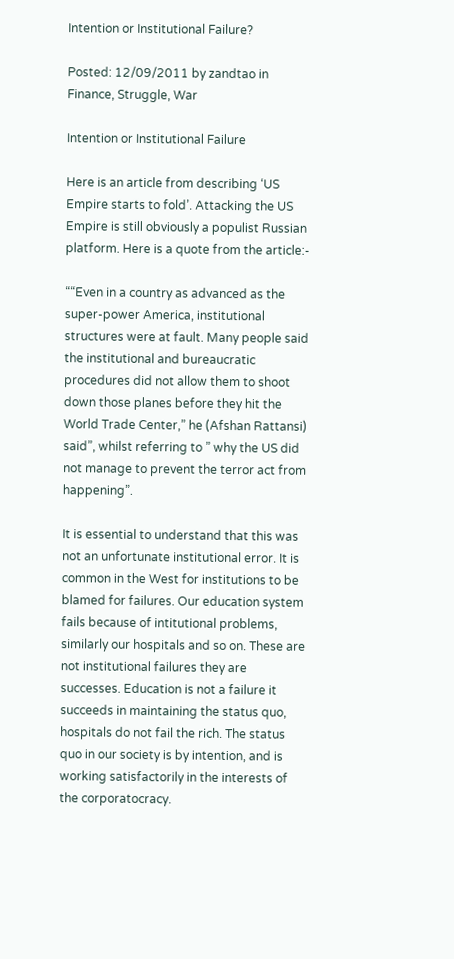Intention or Institutional Failure?

Posted: 12/09/2011 by zandtao in Finance, Struggle, War

Intention or Institutional Failure

Here is an article from describing ‘US Empire starts to fold’. Attacking the US Empire is still obviously a populist Russian platform. Here is a quote from the article:-

““Even in a country as advanced as the super-power America, institutional structures were at fault. Many people said the institutional and bureaucratic procedures did not allow them to shoot down those planes before they hit the World Trade Center,” he (Afshan Rattansi) said”, whilst referring to ” why the US did not manage to prevent the terror act from happening”.

It is essential to understand that this was not an unfortunate institutional error. It is common in the West for institutions to be blamed for failures. Our education system fails because of intitutional problems, similarly our hospitals and so on. These are not institutional failures they are successes. Education is not a failure it succeeds in maintaining the status quo, hospitals do not fail the rich. The status quo in our society is by intention, and is working satisfactorily in the interests of the corporatocracy.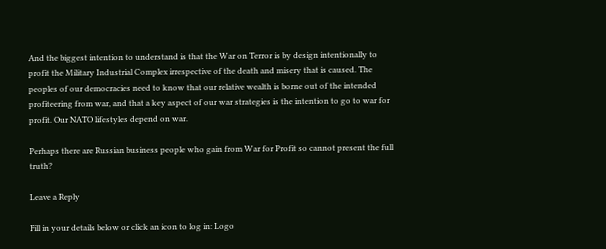And the biggest intention to understand is that the War on Terror is by design intentionally to profit the Military Industrial Complex irrespective of the death and misery that is caused. The peoples of our democracies need to know that our relative wealth is borne out of the intended profiteering from war, and that a key aspect of our war strategies is the intention to go to war for profit. Our NATO lifestyles depend on war.

Perhaps there are Russian business people who gain from War for Profit so cannot present the full truth?

Leave a Reply

Fill in your details below or click an icon to log in: Logo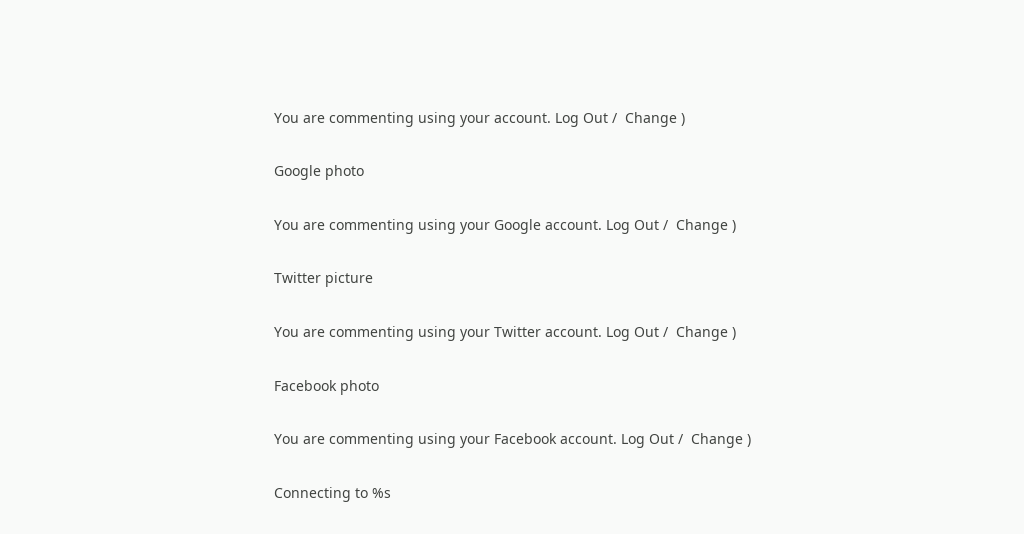You are commenting using your account. Log Out /  Change )

Google photo

You are commenting using your Google account. Log Out /  Change )

Twitter picture

You are commenting using your Twitter account. Log Out /  Change )

Facebook photo

You are commenting using your Facebook account. Log Out /  Change )

Connecting to %s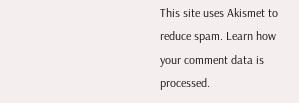This site uses Akismet to reduce spam. Learn how your comment data is processed.